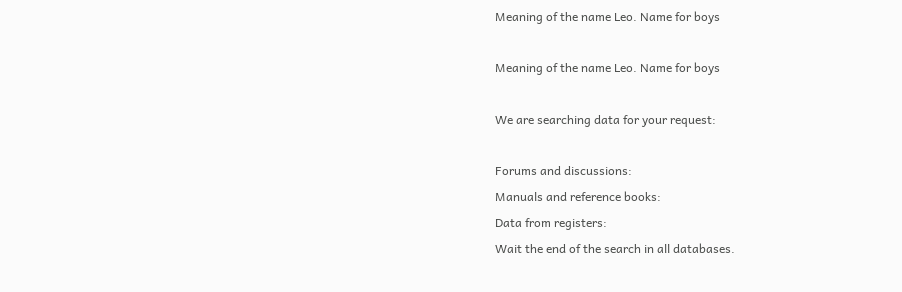Meaning of the name Leo. Name for boys

Meaning of the name Leo. Name for boys

We are searching data for your request:

Forums and discussions:
Manuals and reference books:
Data from registers:
Wait the end of the search in all databases.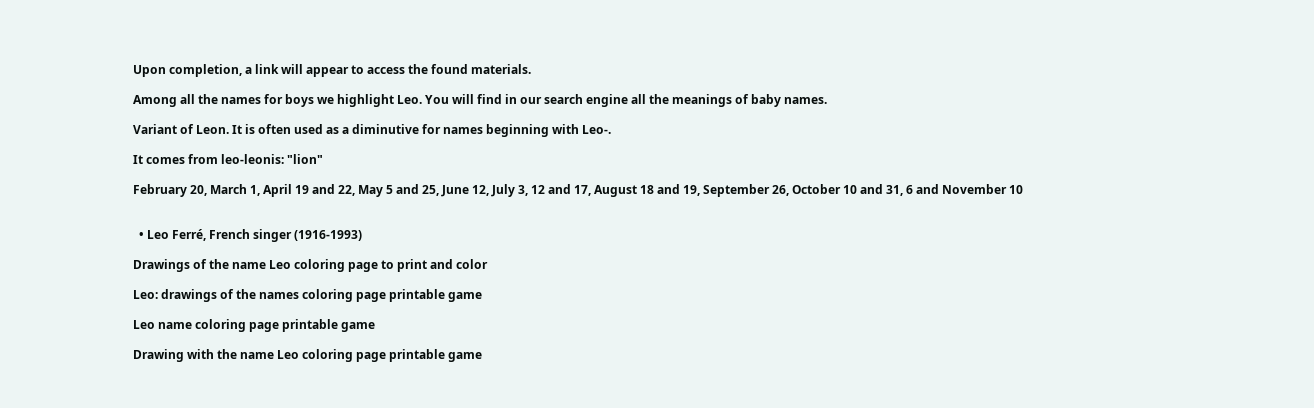Upon completion, a link will appear to access the found materials.

Among all the names for boys we highlight Leo. You will find in our search engine all the meanings of baby names.

Variant of Leon. It is often used as a diminutive for names beginning with Leo-.

It comes from leo-leonis: "lion"

February 20, March 1, April 19 and 22, May 5 and 25, June 12, July 3, 12 and 17, August 18 and 19, September 26, October 10 and 31, 6 and November 10


  • Leo Ferré, French singer (1916-1993)

Drawings of the name Leo coloring page to print and color

Leo: drawings of the names coloring page printable game

Leo name coloring page printable game

Drawing with the name Leo coloring page printable game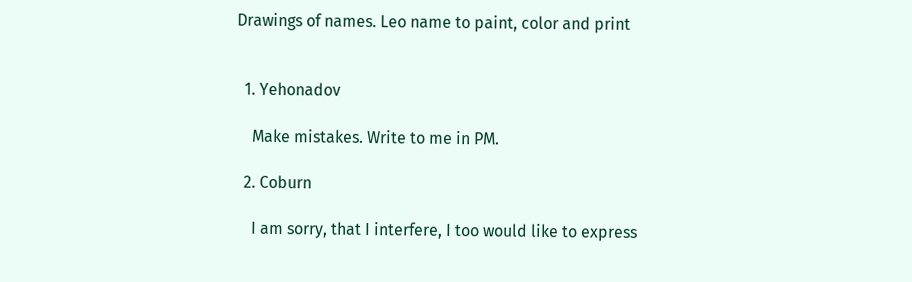Drawings of names. Leo name to paint, color and print


  1. Yehonadov

    Make mistakes. Write to me in PM.

  2. Coburn

    I am sorry, that I interfere, I too would like to express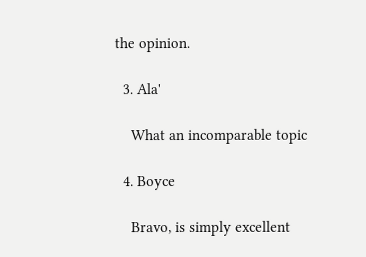the opinion.

  3. Ala'

    What an incomparable topic

  4. Boyce

    Bravo, is simply excellent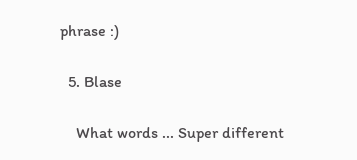phrase :)

  5. Blase

    What words ... Super different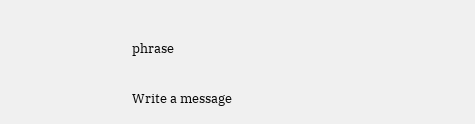phrase

Write a message